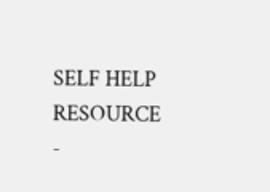SELF HELP RESOURCE -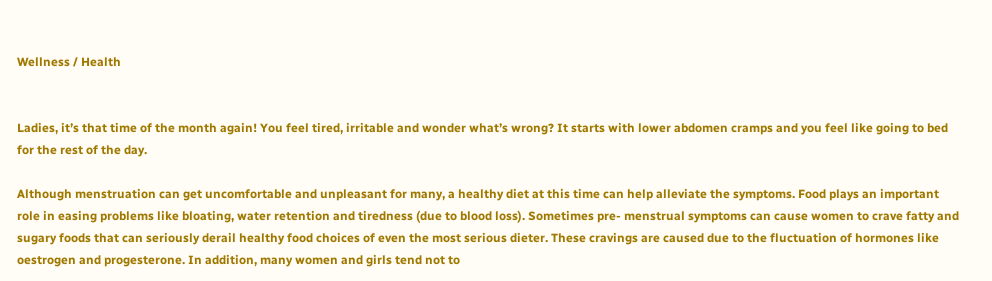Wellness / Health


Ladies, it’s that time of the month again! You feel tired, irritable and wonder what’s wrong? It starts with lower abdomen cramps and you feel like going to bed for the rest of the day.

Although menstruation can get uncomfortable and unpleasant for many, a healthy diet at this time can help alleviate the symptoms. Food plays an important role in easing problems like bloating, water retention and tiredness (due to blood loss). Sometimes pre- menstrual symptoms can cause women to crave fatty and sugary foods that can seriously derail healthy food choices of even the most serious dieter. These cravings are caused due to the fluctuation of hormones like oestrogen and progesterone. In addition, many women and girls tend not to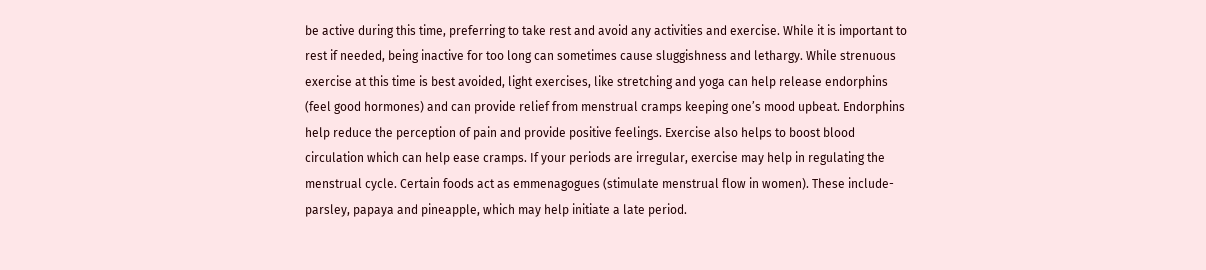be active during this time, preferring to take rest and avoid any activities and exercise. While it is important to rest if needed, being inactive for too long can sometimes cause sluggishness and lethargy. While strenuous exercise at this time is best avoided, light exercises, like stretching and yoga can help release endorphins (feel good hormones) and can provide relief from menstrual cramps keeping one’s mood upbeat. Endorphins help reduce the perception of pain and provide positive feelings. Exercise also helps to boost blood circulation which can help ease cramps. If your periods are irregular, exercise may help in regulating the menstrual cycle. Certain foods act as emmenagogues (stimulate menstrual flow in women). These include- parsley, papaya and pineapple, which may help initiate a late period.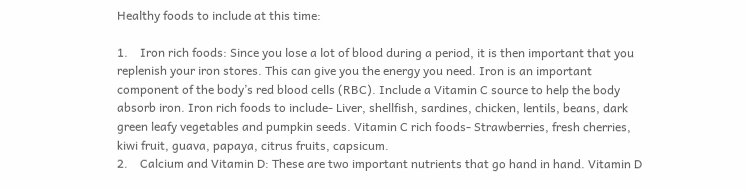Healthy foods to include at this time:

1.    Iron rich foods: Since you lose a lot of blood during a period, it is then important that you replenish your iron stores. This can give you the energy you need. Iron is an important component of the body’s red blood cells (RBC). Include a Vitamin C source to help the body absorb iron. Iron rich foods to include- Liver, shellfish, sardines, chicken, lentils, beans, dark green leafy vegetables and pumpkin seeds. Vitamin C rich foods- Strawberries, fresh cherries, kiwi fruit, guava, papaya, citrus fruits, capsicum.
2.    Calcium and Vitamin D: These are two important nutrients that go hand in hand. Vitamin D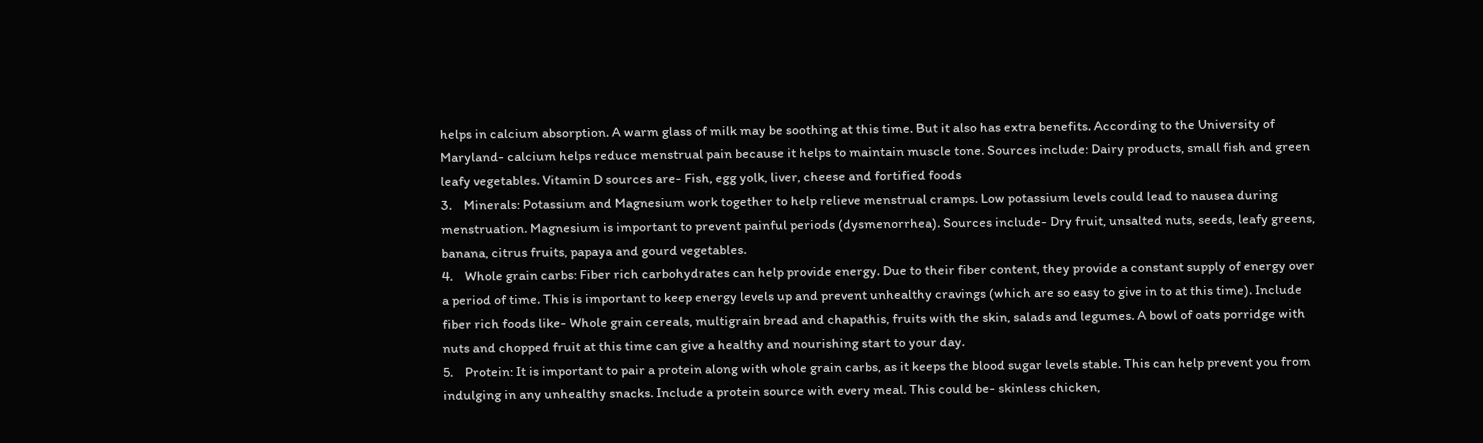helps in calcium absorption. A warm glass of milk may be soothing at this time. But it also has extra benefits. According to the University of Maryland- calcium helps reduce menstrual pain because it helps to maintain muscle tone. Sources include: Dairy products, small fish and green leafy vegetables. Vitamin D sources are- Fish, egg yolk, liver, cheese and fortified foods
3.    Minerals: Potassium and Magnesium work together to help relieve menstrual cramps. Low potassium levels could lead to nausea during menstruation. Magnesium is important to prevent painful periods (dysmenorrhea). Sources include- Dry fruit, unsalted nuts, seeds, leafy greens, banana, citrus fruits, papaya and gourd vegetables.
4.    Whole grain carbs: Fiber rich carbohydrates can help provide energy. Due to their fiber content, they provide a constant supply of energy over a period of time. This is important to keep energy levels up and prevent unhealthy cravings (which are so easy to give in to at this time). Include fiber rich foods like- Whole grain cereals, multigrain bread and chapathis, fruits with the skin, salads and legumes. A bowl of oats porridge with nuts and chopped fruit at this time can give a healthy and nourishing start to your day.
5.    Protein: It is important to pair a protein along with whole grain carbs, as it keeps the blood sugar levels stable. This can help prevent you from indulging in any unhealthy snacks. Include a protein source with every meal. This could be- skinless chicken,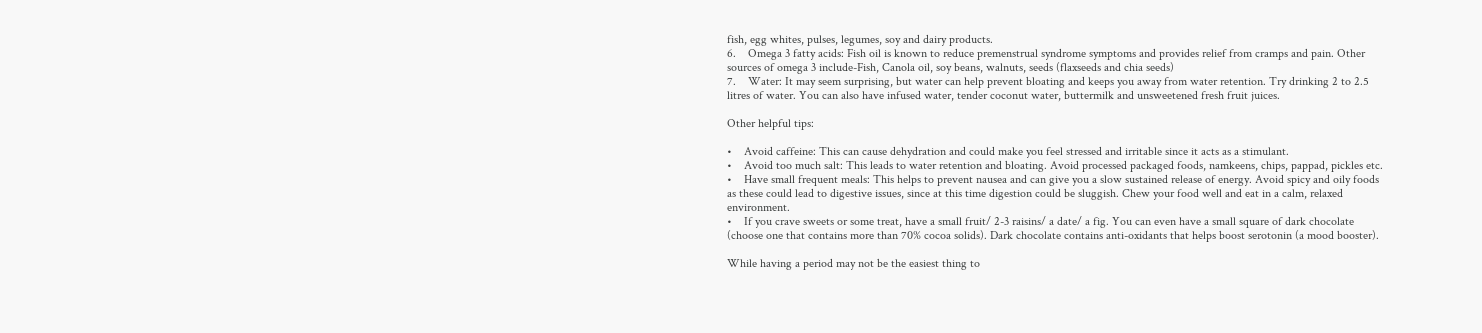fish, egg whites, pulses, legumes, soy and dairy products.
6.    Omega 3 fatty acids: Fish oil is known to reduce premenstrual syndrome symptoms and provides relief from cramps and pain. Other sources of omega 3 include-Fish, Canola oil, soy beans, walnuts, seeds (flaxseeds and chia seeds)
7.    Water: It may seem surprising, but water can help prevent bloating and keeps you away from water retention. Try drinking 2 to 2.5 litres of water. You can also have infused water, tender coconut water, buttermilk and unsweetened fresh fruit juices.

Other helpful tips:

•    Avoid caffeine: This can cause dehydration and could make you feel stressed and irritable since it acts as a stimulant.
•    Avoid too much salt: This leads to water retention and bloating. Avoid processed packaged foods, namkeens, chips, pappad, pickles etc.
•    Have small frequent meals: This helps to prevent nausea and can give you a slow sustained release of energy. Avoid spicy and oily foods as these could lead to digestive issues, since at this time digestion could be sluggish. Chew your food well and eat in a calm, relaxed environment.
•    If you crave sweets or some treat, have a small fruit/ 2-3 raisins/ a date/ a fig. You can even have a small square of dark chocolate (choose one that contains more than 70% cocoa solids). Dark chocolate contains anti-oxidants that helps boost serotonin (a mood booster).

While having a period may not be the easiest thing to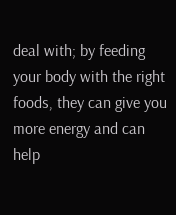deal with; by feeding your body with the right foods, they can give you more energy and can help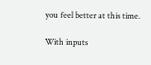you feel better at this time.

With inputs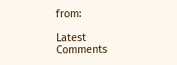from:

Latest Comments